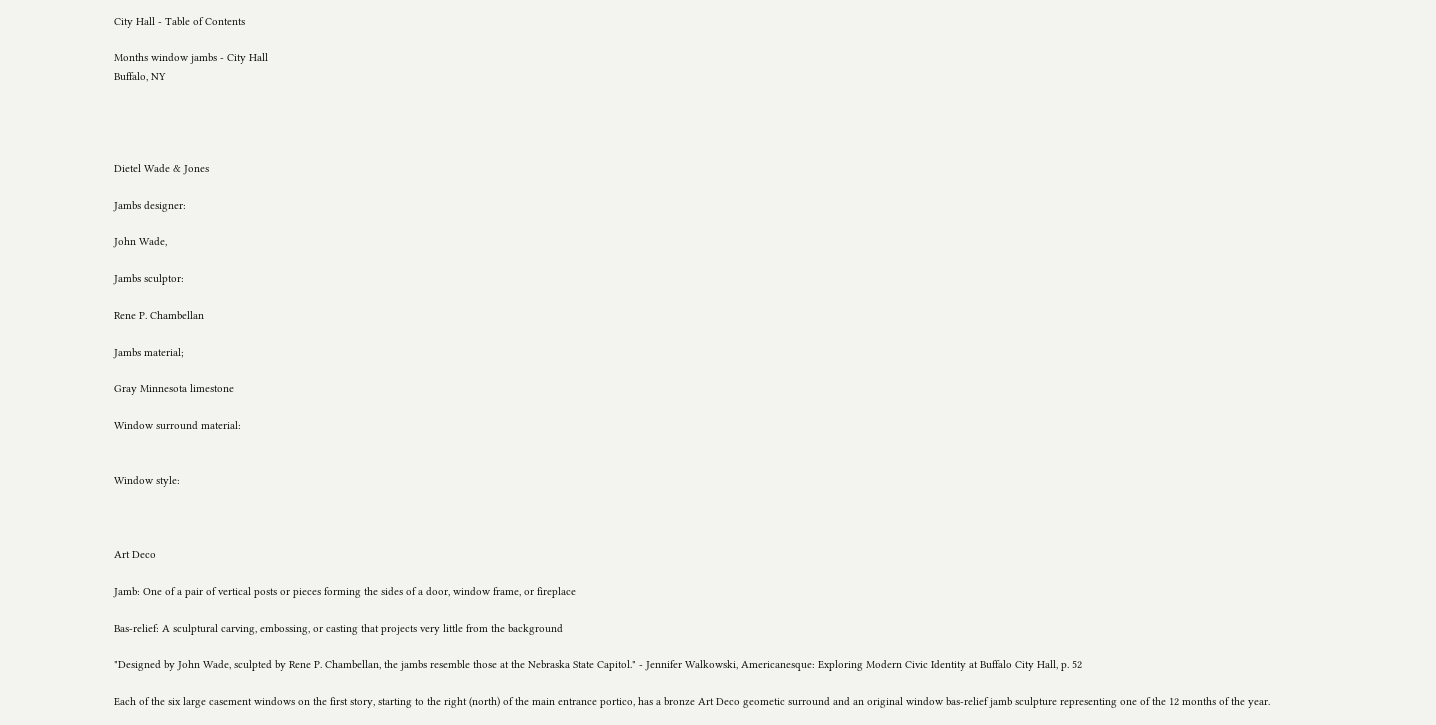City Hall - Table of Contents

Months window jambs - City Hall
Buffalo, NY




Dietel Wade & Jones

Jambs designer:

John Wade,

Jambs sculptor:

Rene P. Chambellan

Jambs material;

Gray Minnesota limestone

Window surround material:


Window style:



Art Deco

Jamb: One of a pair of vertical posts or pieces forming the sides of a door, window frame, or fireplace

Bas-relief: A sculptural carving, embossing, or casting that projects very little from the background

"Designed by John Wade, sculpted by Rene P. Chambellan, the jambs resemble those at the Nebraska State Capitol." - Jennifer Walkowski, Americanesque: Exploring Modern Civic Identity at Buffalo City Hall, p. 52

Each of the six large casement windows on the first story, starting to the right (north) of the main entrance portico, has a bronze Art Deco geometic surround and an original window bas-relief jamb sculpture representing one of the 12 months of the year.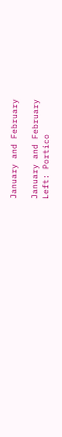January and February

January and February
Left: Portico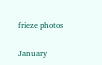frieze photos

January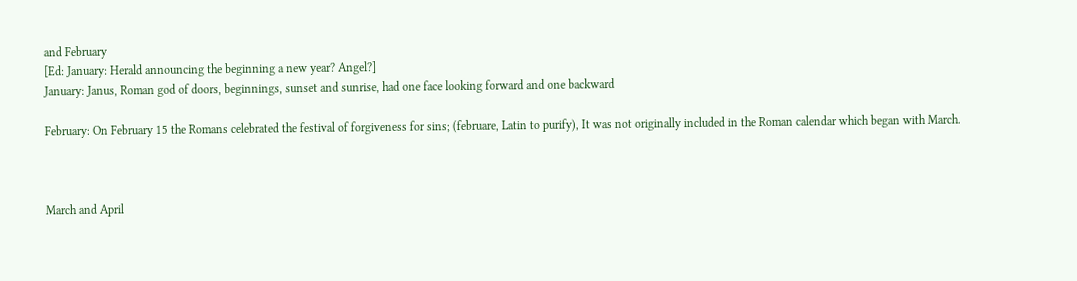and February
[Ed: January: Herald announcing the beginning a new year? Angel?]
January: Janus, Roman god of doors, beginnings, sunset and sunrise, had one face looking forward and one backward

February: On February 15 the Romans celebrated the festival of forgiveness for sins; (februare, Latin to purify), It was not originally included in the Roman calendar which began with March.



March and April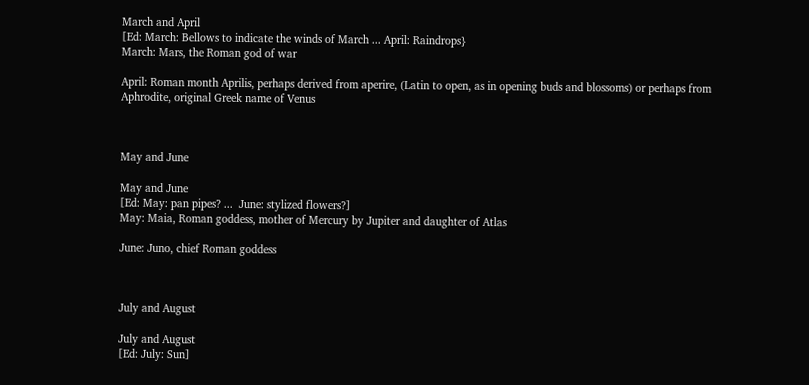March and April
[Ed: March: Bellows to indicate the winds of March ... April: Raindrops}
March: Mars, the Roman god of war

April: Roman month Aprilis, perhaps derived from aperire, (Latin to open, as in opening buds and blossoms) or perhaps from Aphrodite, original Greek name of Venus



May and June

May and June
[Ed: May: pan pipes? ...  June: stylized flowers?]
May: Maia, Roman goddess, mother of Mercury by Jupiter and daughter of Atlas

June: Juno, chief Roman goddess



July and August

July and August
[Ed: July: Sun]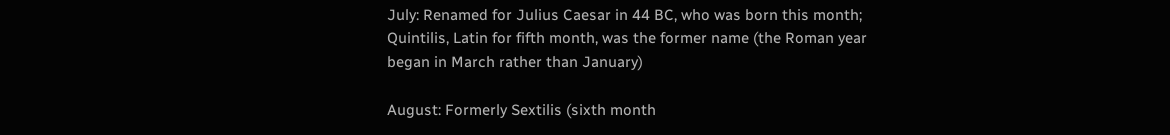July: Renamed for Julius Caesar in 44 BC, who was born this month; Quintilis, Latin for fifth month, was the former name (the Roman year began in March rather than January)

August: Formerly Sextilis (sixth month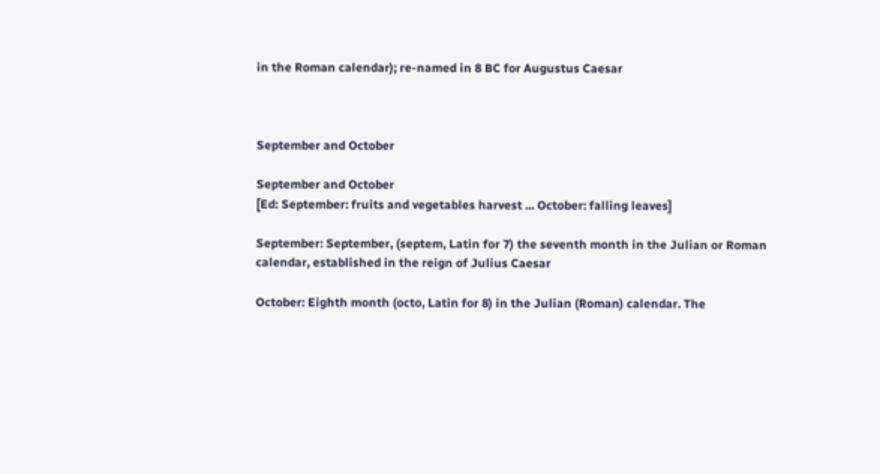in the Roman calendar); re-named in 8 BC for Augustus Caesar



September and October

September and October
[Ed: September: fruits and vegetables harvest ... October: falling leaves]

September: September, (septem, Latin for 7) the seventh month in the Julian or Roman calendar, established in the reign of Julius Caesar

October: Eighth month (octo, Latin for 8) in the Julian (Roman) calendar. The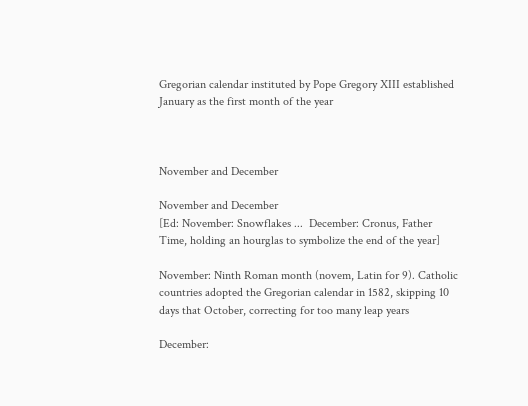Gregorian calendar instituted by Pope Gregory XIII established January as the first month of the year



November and December

November and December
[Ed: November: Snowflakes ...  December: Cronus, Father Time, holding an hourglas to symbolize the end of the year]

November: Ninth Roman month (novem, Latin for 9). Catholic countries adopted the Gregorian calendar in 1582, skipping 10 days that October, correcting for too many leap years

December: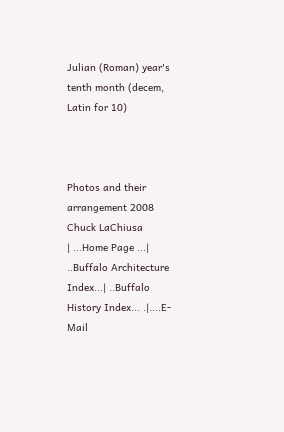Julian (Roman) year's tenth month (decem, Latin for 10)



Photos and their arrangement 2008 Chuck LaChiusa
| ...Home Page ...| ..Buffalo Architecture Index...| ..Buffalo History Index... .|....E-Mail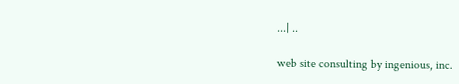...| ..

web site consulting by ingenious, inc.